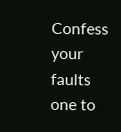Confess your faults one to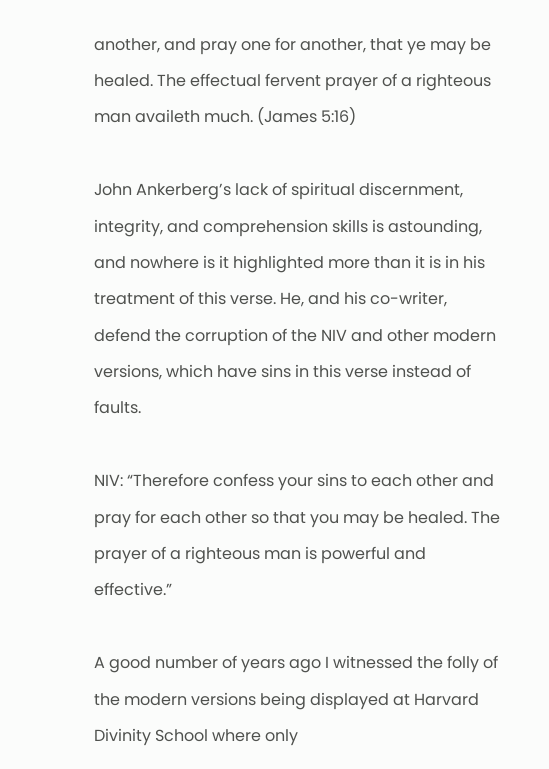another, and pray one for another, that ye may be healed. The effectual fervent prayer of a righteous man availeth much. (James 5:16)

John Ankerberg’s lack of spiritual discernment, integrity, and comprehension skills is astounding, and nowhere is it highlighted more than it is in his treatment of this verse. He, and his co-writer, defend the corruption of the NIV and other modern versions, which have sins in this verse instead of faults.

NIV: “Therefore confess your sins to each other and pray for each other so that you may be healed. The prayer of a righteous man is powerful and effective.”

A good number of years ago I witnessed the folly of the modern versions being displayed at Harvard Divinity School where only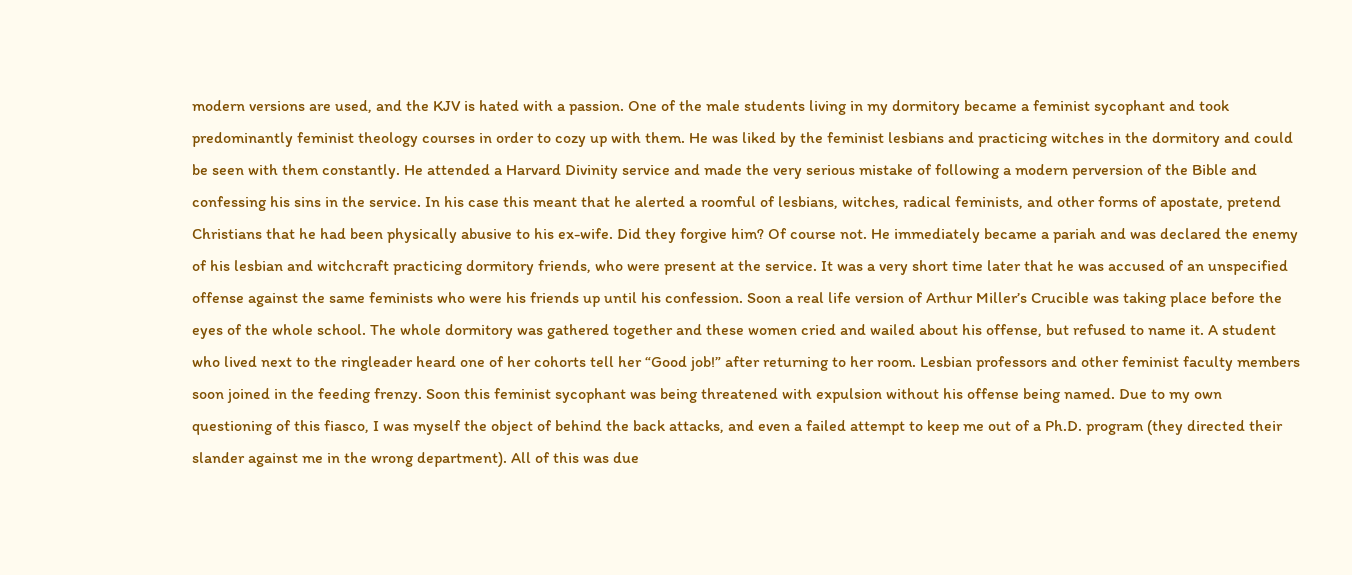modern versions are used, and the KJV is hated with a passion. One of the male students living in my dormitory became a feminist sycophant and took predominantly feminist theology courses in order to cozy up with them. He was liked by the feminist lesbians and practicing witches in the dormitory and could be seen with them constantly. He attended a Harvard Divinity service and made the very serious mistake of following a modern perversion of the Bible and confessing his sins in the service. In his case this meant that he alerted a roomful of lesbians, witches, radical feminists, and other forms of apostate, pretend Christians that he had been physically abusive to his ex-wife. Did they forgive him? Of course not. He immediately became a pariah and was declared the enemy of his lesbian and witchcraft practicing dormitory friends, who were present at the service. It was a very short time later that he was accused of an unspecified offense against the same feminists who were his friends up until his confession. Soon a real life version of Arthur Miller’s Crucible was taking place before the eyes of the whole school. The whole dormitory was gathered together and these women cried and wailed about his offense, but refused to name it. A student who lived next to the ringleader heard one of her cohorts tell her “Good job!” after returning to her room. Lesbian professors and other feminist faculty members soon joined in the feeding frenzy. Soon this feminist sycophant was being threatened with expulsion without his offense being named. Due to my own questioning of this fiasco, I was myself the object of behind the back attacks, and even a failed attempt to keep me out of a Ph.D. program (they directed their slander against me in the wrong department). All of this was due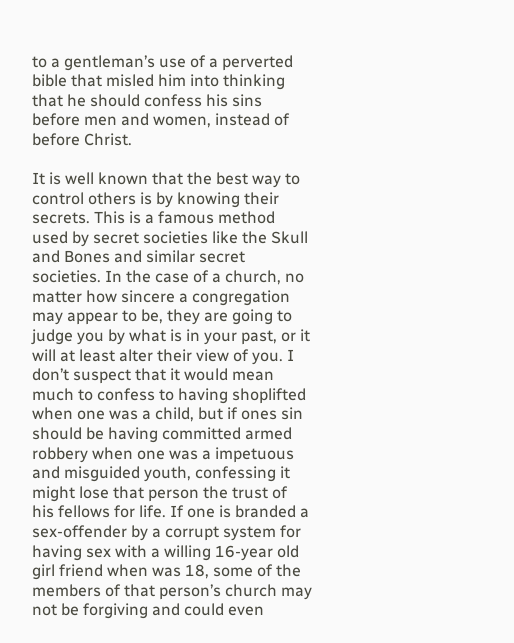to a gentleman’s use of a perverted bible that misled him into thinking that he should confess his sins before men and women, instead of before Christ.

It is well known that the best way to control others is by knowing their secrets. This is a famous method used by secret societies like the Skull and Bones and similar secret societies. In the case of a church, no matter how sincere a congregation may appear to be, they are going to judge you by what is in your past, or it will at least alter their view of you. I don’t suspect that it would mean much to confess to having shoplifted when one was a child, but if ones sin should be having committed armed robbery when one was a impetuous and misguided youth, confessing it might lose that person the trust of his fellows for life. If one is branded a sex-offender by a corrupt system for having sex with a willing 16-year old girl friend when was 18, some of the members of that person’s church may not be forgiving and could even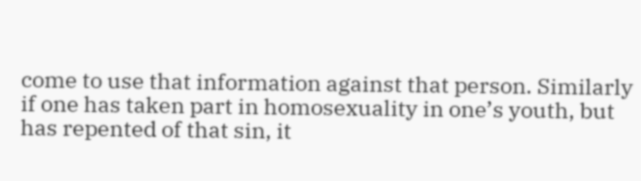come to use that information against that person. Similarly if one has taken part in homosexuality in one’s youth, but has repented of that sin, it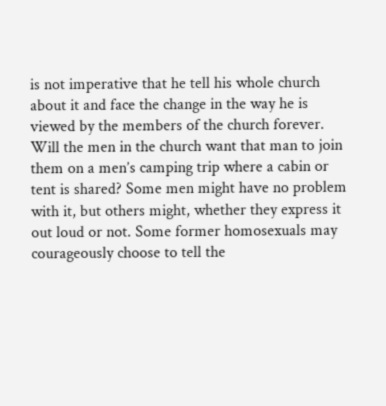is not imperative that he tell his whole church about it and face the change in the way he is viewed by the members of the church forever. Will the men in the church want that man to join them on a men’s camping trip where a cabin or tent is shared? Some men might have no problem with it, but others might, whether they express it out loud or not. Some former homosexuals may courageously choose to tell the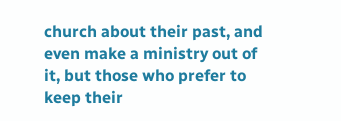church about their past, and even make a ministry out of it, but those who prefer to keep their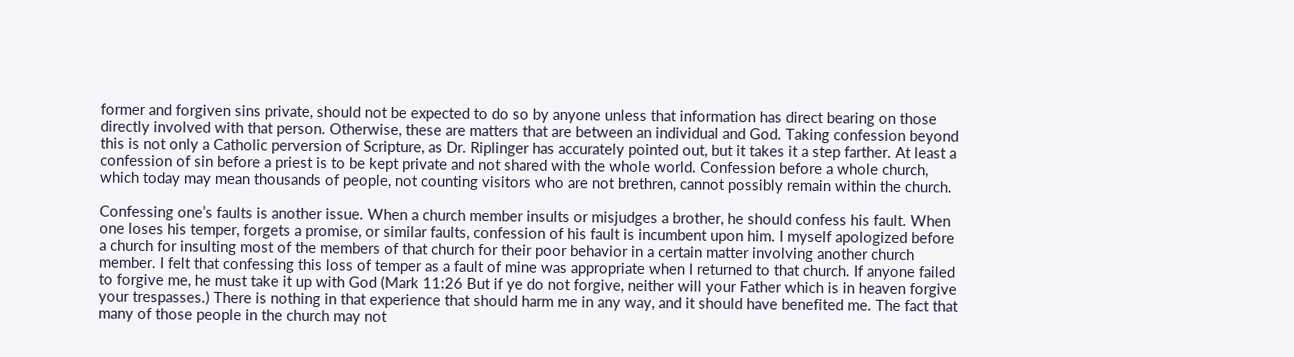former and forgiven sins private, should not be expected to do so by anyone unless that information has direct bearing on those directly involved with that person. Otherwise, these are matters that are between an individual and God. Taking confession beyond this is not only a Catholic perversion of Scripture, as Dr. Riplinger has accurately pointed out, but it takes it a step farther. At least a confession of sin before a priest is to be kept private and not shared with the whole world. Confession before a whole church, which today may mean thousands of people, not counting visitors who are not brethren, cannot possibly remain within the church.

Confessing one’s faults is another issue. When a church member insults or misjudges a brother, he should confess his fault. When one loses his temper, forgets a promise, or similar faults, confession of his fault is incumbent upon him. I myself apologized before a church for insulting most of the members of that church for their poor behavior in a certain matter involving another church member. I felt that confessing this loss of temper as a fault of mine was appropriate when I returned to that church. If anyone failed to forgive me, he must take it up with God (Mark 11:26 But if ye do not forgive, neither will your Father which is in heaven forgive your trespasses.) There is nothing in that experience that should harm me in any way, and it should have benefited me. The fact that many of those people in the church may not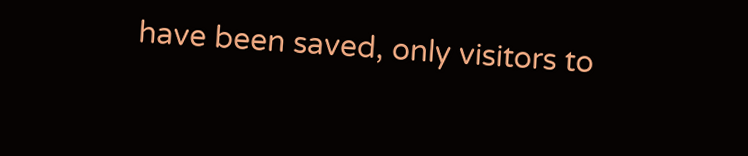have been saved, only visitors to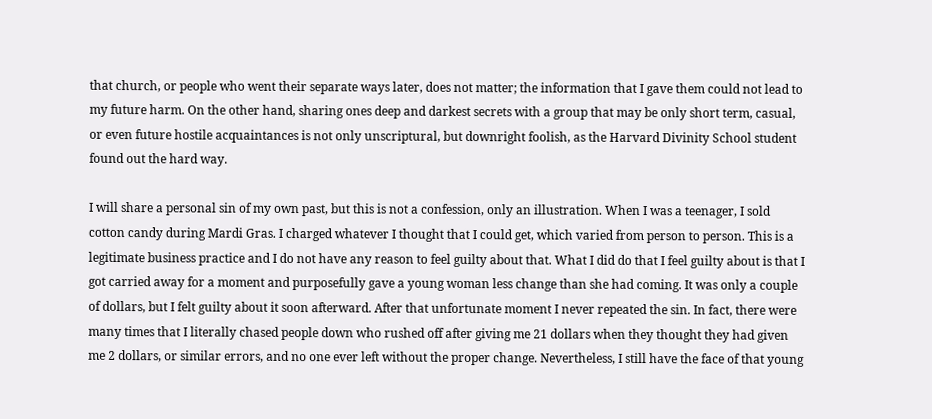that church, or people who went their separate ways later, does not matter; the information that I gave them could not lead to my future harm. On the other hand, sharing ones deep and darkest secrets with a group that may be only short term, casual, or even future hostile acquaintances is not only unscriptural, but downright foolish, as the Harvard Divinity School student found out the hard way.

I will share a personal sin of my own past, but this is not a confession, only an illustration. When I was a teenager, I sold cotton candy during Mardi Gras. I charged whatever I thought that I could get, which varied from person to person. This is a legitimate business practice and I do not have any reason to feel guilty about that. What I did do that I feel guilty about is that I got carried away for a moment and purposefully gave a young woman less change than she had coming. It was only a couple of dollars, but I felt guilty about it soon afterward. After that unfortunate moment I never repeated the sin. In fact, there were many times that I literally chased people down who rushed off after giving me 21 dollars when they thought they had given me 2 dollars, or similar errors, and no one ever left without the proper change. Nevertheless, I still have the face of that young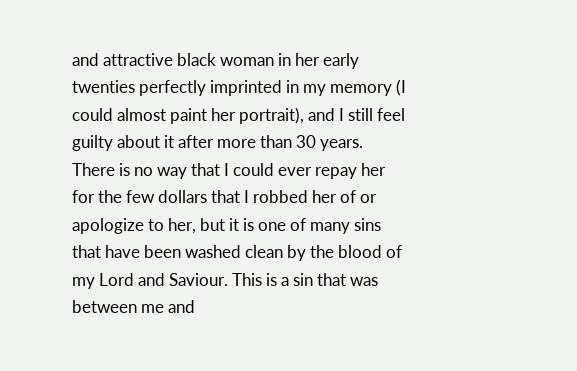and attractive black woman in her early twenties perfectly imprinted in my memory (I could almost paint her portrait), and I still feel guilty about it after more than 30 years. There is no way that I could ever repay her for the few dollars that I robbed her of or apologize to her, but it is one of many sins that have been washed clean by the blood of my Lord and Saviour. This is a sin that was between me and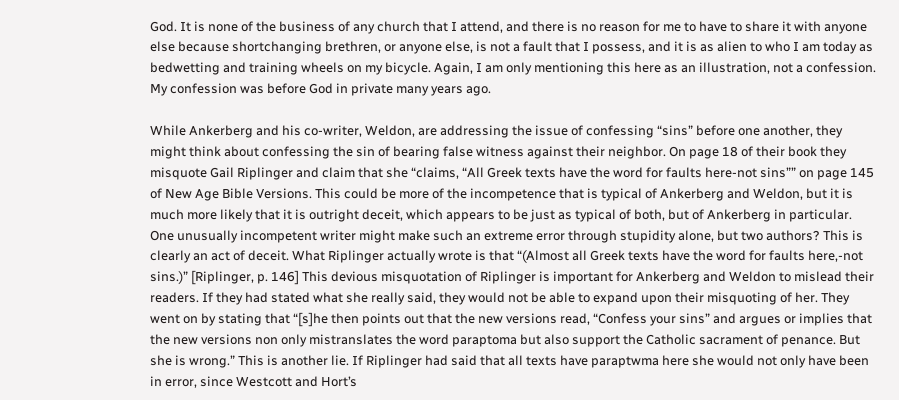God. It is none of the business of any church that I attend, and there is no reason for me to have to share it with anyone else because shortchanging brethren, or anyone else, is not a fault that I possess, and it is as alien to who I am today as bedwetting and training wheels on my bicycle. Again, I am only mentioning this here as an illustration, not a confession. My confession was before God in private many years ago.

While Ankerberg and his co-writer, Weldon, are addressing the issue of confessing “sins” before one another, they might think about confessing the sin of bearing false witness against their neighbor. On page 18 of their book they misquote Gail Riplinger and claim that she “claims, “All Greek texts have the word for faults here-not sins”” on page 145 of New Age Bible Versions. This could be more of the incompetence that is typical of Ankerberg and Weldon, but it is much more likely that it is outright deceit, which appears to be just as typical of both, but of Ankerberg in particular. One unusually incompetent writer might make such an extreme error through stupidity alone, but two authors? This is clearly an act of deceit. What Riplinger actually wrote is that “(Almost all Greek texts have the word for faults here,-not sins.)” [Riplinger, p. 146] This devious misquotation of Riplinger is important for Ankerberg and Weldon to mislead their readers. If they had stated what she really said, they would not be able to expand upon their misquoting of her. They went on by stating that “[s]he then points out that the new versions read, “Confess your sins” and argues or implies that the new versions non only mistranslates the word paraptoma but also support the Catholic sacrament of penance. But she is wrong.” This is another lie. If Riplinger had said that all texts have paraptwma here she would not only have been in error, since Westcott and Hort’s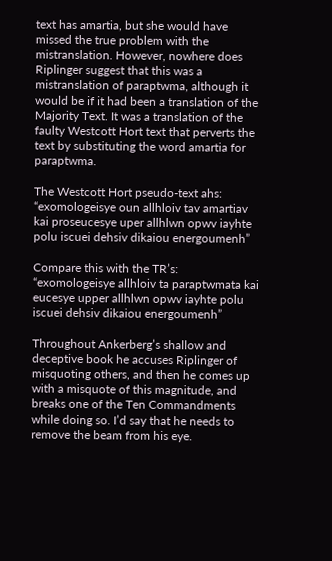text has amartia, but she would have missed the true problem with the mistranslation. However, nowhere does Riplinger suggest that this was a mistranslation of paraptwma, although it would be if it had been a translation of the Majority Text. It was a translation of the faulty Westcott Hort text that perverts the text by substituting the word amartia for paraptwma.

The Westcott Hort pseudo-text ahs: “exomologeisye oun allhloiv tav amartiav kai proseucesye uper allhlwn opwv iayhte polu iscuei dehsiv dikaiou energoumenh”

Compare this with the TR’s: “exomologeisye allhloiv ta paraptwmata kai eucesye upper allhlwn opwv iayhte polu iscuei dehsiv dikaiou energoumenh”

Throughout Ankerberg’s shallow and deceptive book he accuses Riplinger of misquoting others, and then he comes up with a misquote of this magnitude, and breaks one of the Ten Commandments while doing so. I’d say that he needs to remove the beam from his eye.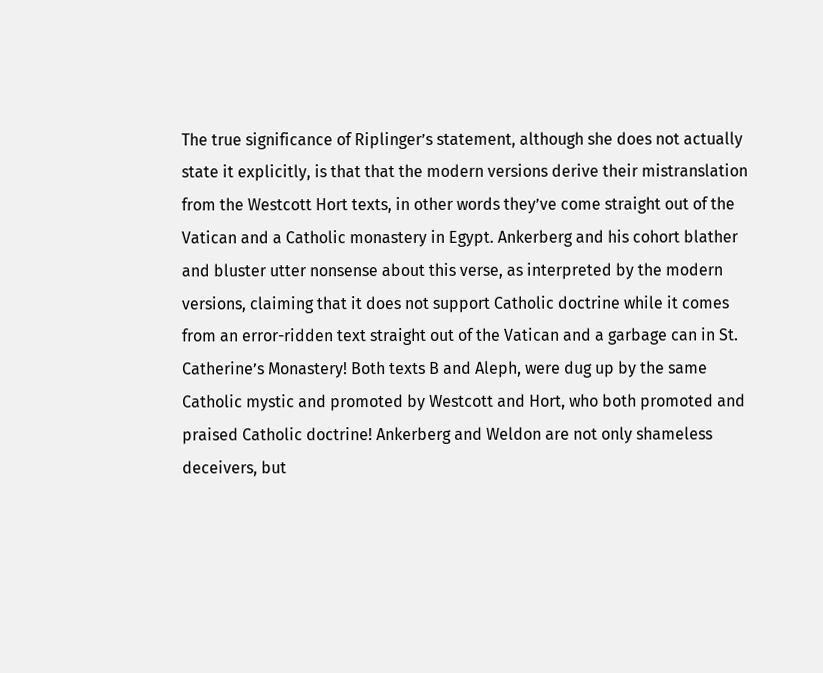The true significance of Riplinger’s statement, although she does not actually state it explicitly, is that that the modern versions derive their mistranslation from the Westcott Hort texts, in other words they’ve come straight out of the Vatican and a Catholic monastery in Egypt. Ankerberg and his cohort blather and bluster utter nonsense about this verse, as interpreted by the modern versions, claiming that it does not support Catholic doctrine while it comes from an error-ridden text straight out of the Vatican and a garbage can in St. Catherine’s Monastery! Both texts B and Aleph, were dug up by the same Catholic mystic and promoted by Westcott and Hort, who both promoted and praised Catholic doctrine! Ankerberg and Weldon are not only shameless deceivers, but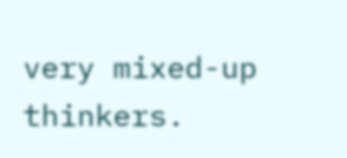very mixed-up thinkers.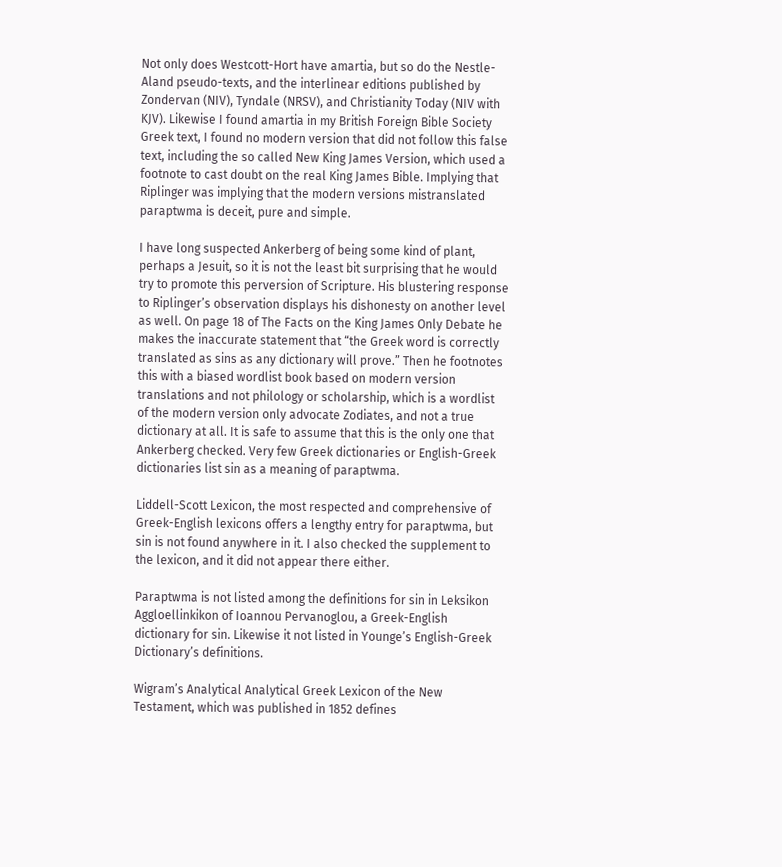Not only does Westcott-Hort have amartia, but so do the Nestle-Aland pseudo-texts, and the interlinear editions published by Zondervan (NIV), Tyndale (NRSV), and Christianity Today (NIV with KJV). Likewise I found amartia in my British Foreign Bible Society Greek text, I found no modern version that did not follow this false text, including the so called New King James Version, which used a footnote to cast doubt on the real King James Bible. Implying that Riplinger was implying that the modern versions mistranslated paraptwma is deceit, pure and simple.

I have long suspected Ankerberg of being some kind of plant, perhaps a Jesuit, so it is not the least bit surprising that he would try to promote this perversion of Scripture. His blustering response to Riplinger’s observation displays his dishonesty on another level as well. On page 18 of The Facts on the King James Only Debate he makes the inaccurate statement that “the Greek word is correctly translated as sins as any dictionary will prove.” Then he footnotes this with a biased wordlist book based on modern version translations and not philology or scholarship, which is a wordlist of the modern version only advocate Zodiates, and not a true dictionary at all. It is safe to assume that this is the only one that Ankerberg checked. Very few Greek dictionaries or English-Greek dictionaries list sin as a meaning of paraptwma.

Liddell-Scott Lexicon, the most respected and comprehensive of Greek-English lexicons offers a lengthy entry for paraptwma, but sin is not found anywhere in it. I also checked the supplement to the lexicon, and it did not appear there either.

Paraptwma is not listed among the definitions for sin in Leksikon Aggloellinkikon of Ioannou Pervanoglou, a Greek-English dictionary for sin. Likewise it not listed in Younge’s English-Greek Dictionary’s definitions.

Wigram’s Analytical Analytical Greek Lexicon of the New Testament, which was published in 1852 defines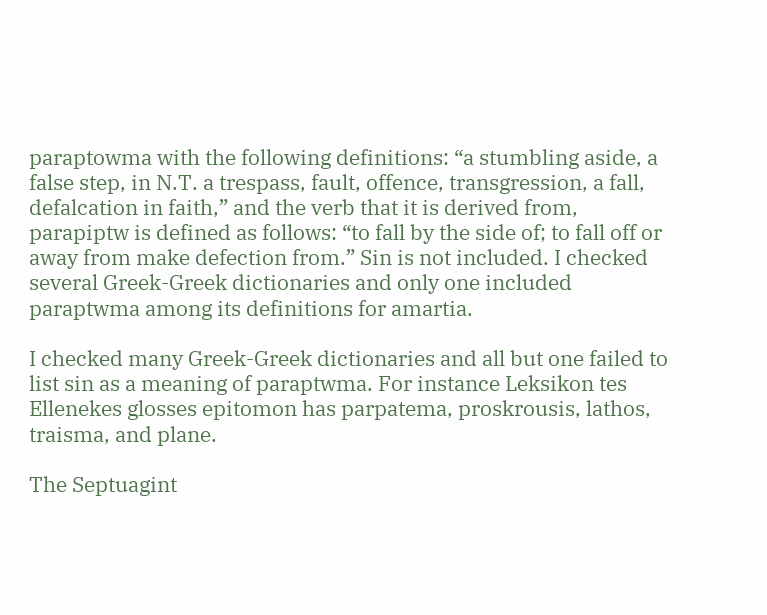paraptowma with the following definitions: “a stumbling aside, a false step, in N.T. a trespass, fault, offence, transgression, a fall, defalcation in faith,” and the verb that it is derived from, parapiptw is defined as follows: “to fall by the side of; to fall off or away from make defection from.” Sin is not included. I checked several Greek-Greek dictionaries and only one included paraptwma among its definitions for amartia.

I checked many Greek-Greek dictionaries and all but one failed to list sin as a meaning of paraptwma. For instance Leksikon tes Ellenekes glosses epitomon has parpatema, proskrousis, lathos, traisma, and plane.

The Septuagint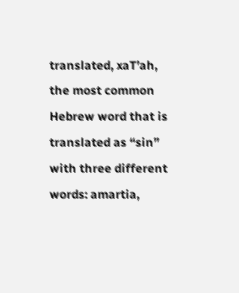translated, xaT’ah, the most common Hebrew word that is translated as “sin” with three different words: amartia,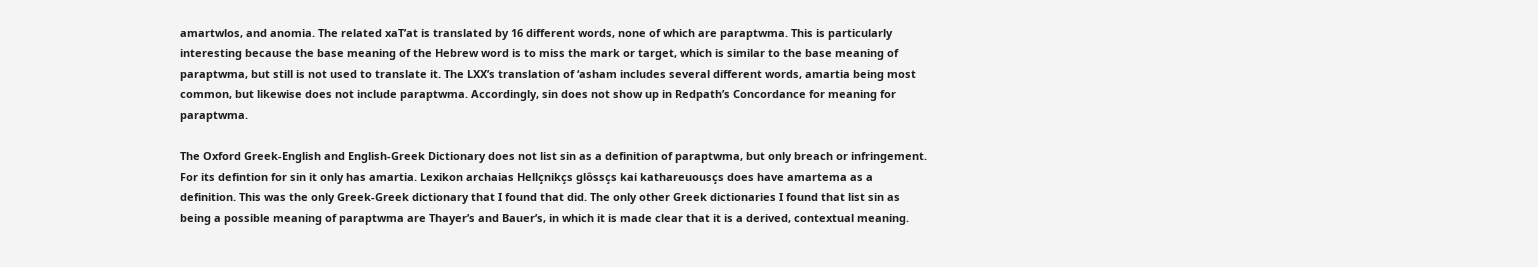amartwlos, and anomia. The related xaT’at is translated by 16 different words, none of which are paraptwma. This is particularly interesting because the base meaning of the Hebrew word is to miss the mark or target, which is similar to the base meaning of paraptwma, but still is not used to translate it. The LXX’s translation of ‘asham includes several different words, amartia being most common, but likewise does not include paraptwma. Accordingly, sin does not show up in Redpath’s Concordance for meaning for paraptwma.

The Oxford Greek-English and English-Greek Dictionary does not list sin as a definition of paraptwma, but only breach or infringement. For its defintion for sin it only has amartia. Lexikon archaias Hellçnikçs glôssçs kai kathareuousçs does have amartema as a definition. This was the only Greek-Greek dictionary that I found that did. The only other Greek dictionaries I found that list sin as being a possible meaning of paraptwma are Thayer’s and Bauer’s, in which it is made clear that it is a derived, contextual meaning.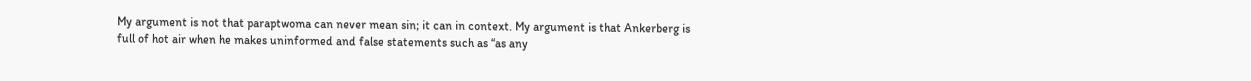My argument is not that paraptwoma can never mean sin; it can in context. My argument is that Ankerberg is full of hot air when he makes uninformed and false statements such as “as any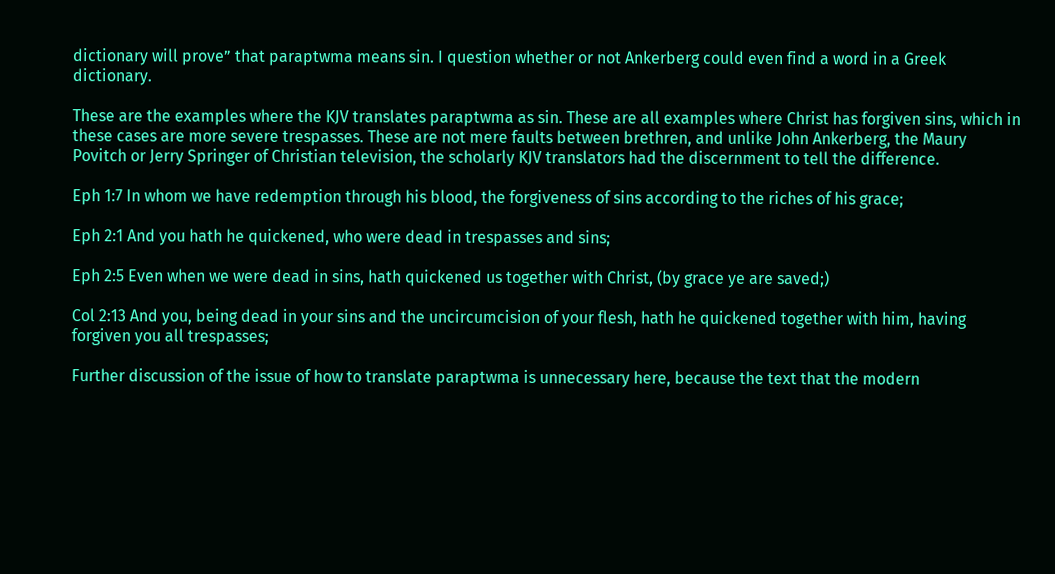dictionary will prove” that paraptwma means sin. I question whether or not Ankerberg could even find a word in a Greek dictionary.

These are the examples where the KJV translates paraptwma as sin. These are all examples where Christ has forgiven sins, which in these cases are more severe trespasses. These are not mere faults between brethren, and unlike John Ankerberg, the Maury Povitch or Jerry Springer of Christian television, the scholarly KJV translators had the discernment to tell the difference.

Eph 1:7 In whom we have redemption through his blood, the forgiveness of sins according to the riches of his grace;

Eph 2:1 And you hath he quickened, who were dead in trespasses and sins;

Eph 2:5 Even when we were dead in sins, hath quickened us together with Christ, (by grace ye are saved;)

Col 2:13 And you, being dead in your sins and the uncircumcision of your flesh, hath he quickened together with him, having forgiven you all trespasses;

Further discussion of the issue of how to translate paraptwma is unnecessary here, because the text that the modern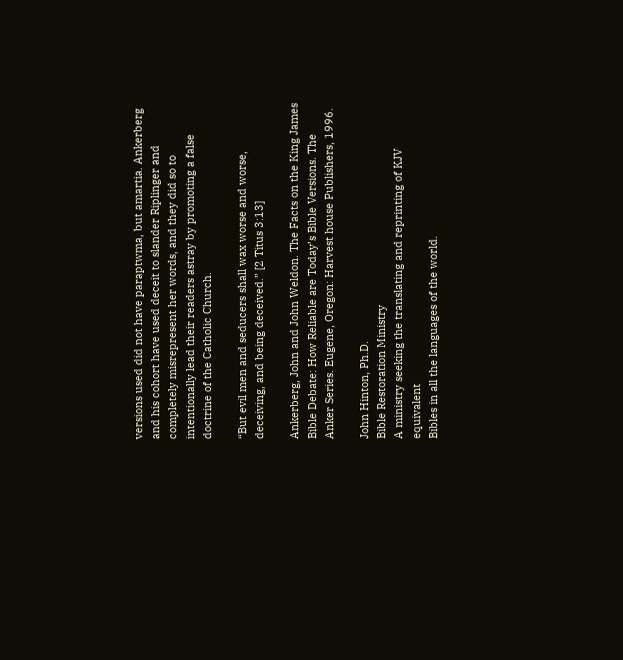versions used did not have paraptwma, but amartia. Ankerberg and his cohort have used deceit to slander Riplinger and completely misrepresent her words, and they did so to intentionally lead their readers astray by promoting a false doctrine of the Catholic Church.

“But evil men and seducers shall wax worse and worse, deceiving, and being deceived.” [2 Titus 3:13]

Ankerberg, John and John Weldon. The Facts on the King James Bible Debate: How Reliable are Today’s Bible Versions. The Anker Series. Eugene, Oregon: Harvest house Publishers, 1996.

John Hinton, Ph.D.
Bible Restoration Ministry
A ministry seeking the translating and reprinting of KJV equivalent
Bibles in all the languages of the world.